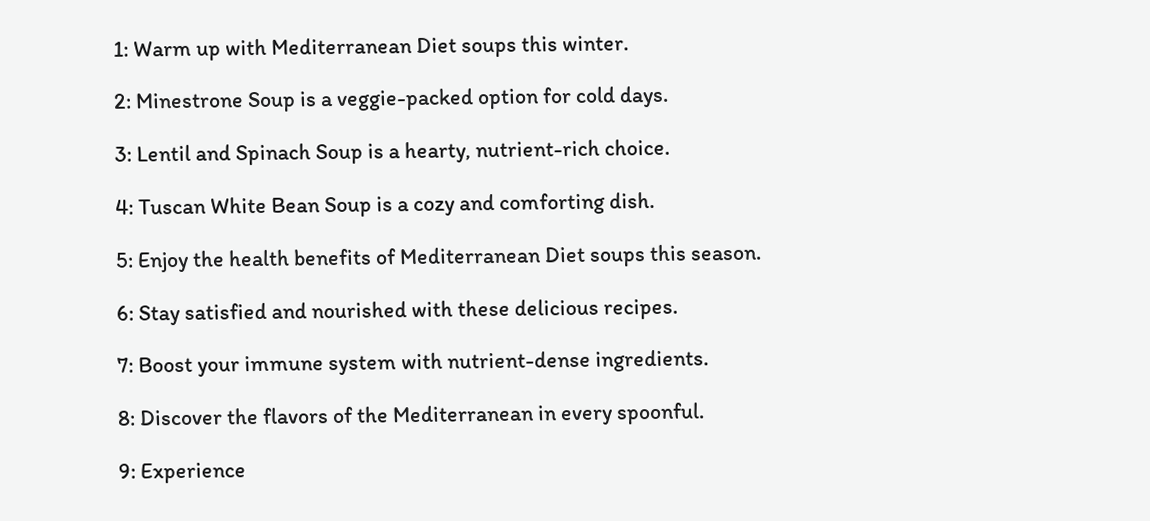1: Warm up with Mediterranean Diet soups this winter.

2: Minestrone Soup is a veggie-packed option for cold days.

3: Lentil and Spinach Soup is a hearty, nutrient-rich choice.

4: Tuscan White Bean Soup is a cozy and comforting dish.

5: Enjoy the health benefits of Mediterranean Diet soups this season.

6: Stay satisfied and nourished with these delicious recipes.

7: Boost your immune system with nutrient-dense ingredients.

8: Discover the flavors of the Mediterranean in every spoonful.

9: Experience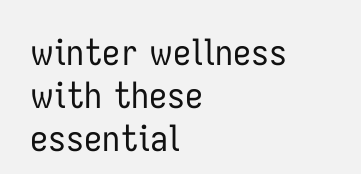winter wellness with these essential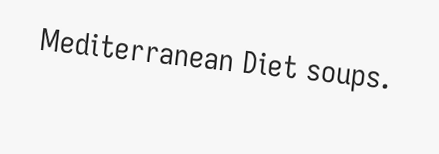Mediterranean Diet soups.